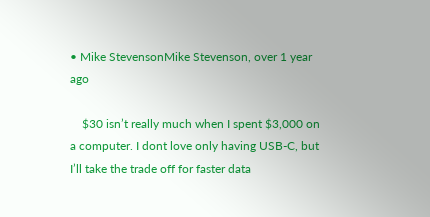• Mike StevensonMike Stevenson, over 1 year ago

    $30 isn’t really much when I spent $3,000 on a computer. I dont love only having USB-C, but I’ll take the trade off for faster data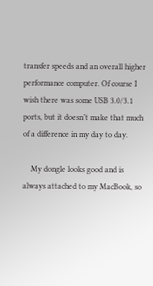transfer speeds and an overall higher performance computer. Of course I wish there was some USB 3.0/3.1 ports, but it doesn’t make that much of a difference in my day to day.

    My dongle looks good and is always attached to my MacBook, so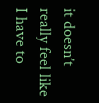it doesn’t really feel like I have to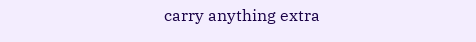carry anything extra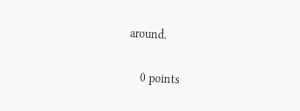around.

    0 points